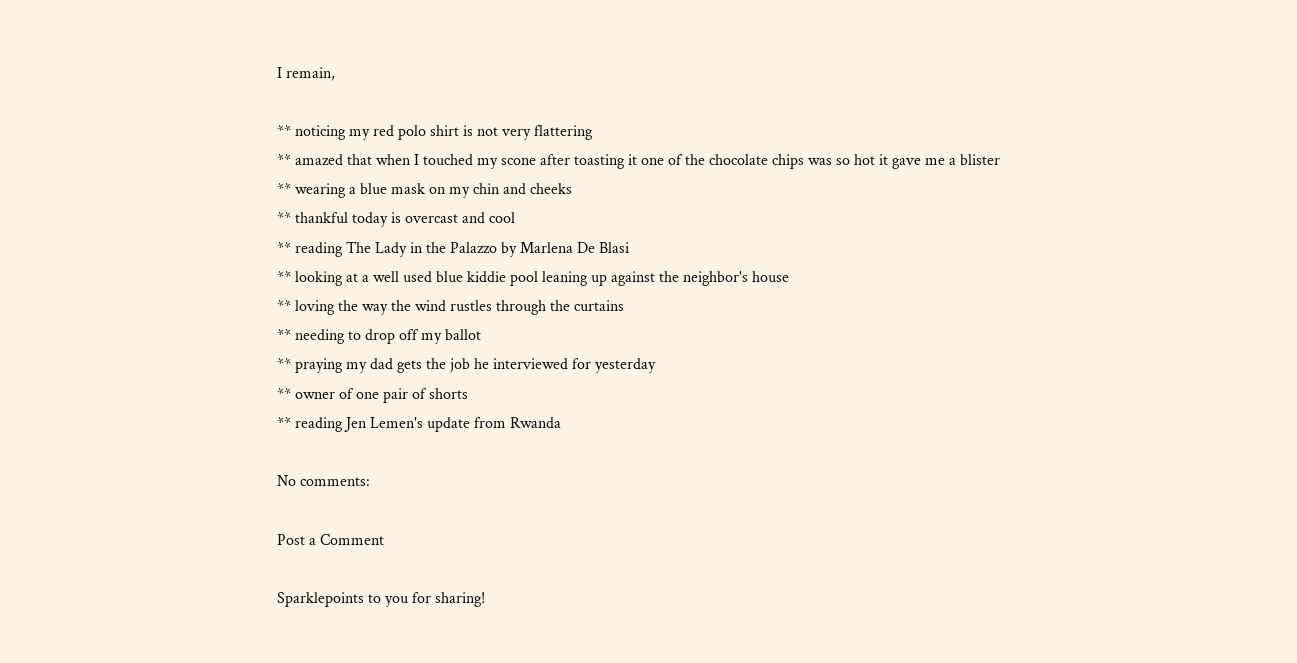I remain,

** noticing my red polo shirt is not very flattering
** amazed that when I touched my scone after toasting it one of the chocolate chips was so hot it gave me a blister
** wearing a blue mask on my chin and cheeks
** thankful today is overcast and cool
** reading The Lady in the Palazzo by Marlena De Blasi
** looking at a well used blue kiddie pool leaning up against the neighbor's house
** loving the way the wind rustles through the curtains
** needing to drop off my ballot
** praying my dad gets the job he interviewed for yesterday
** owner of one pair of shorts
** reading Jen Lemen's update from Rwanda

No comments:

Post a Comment

Sparklepoints to you for sharing!